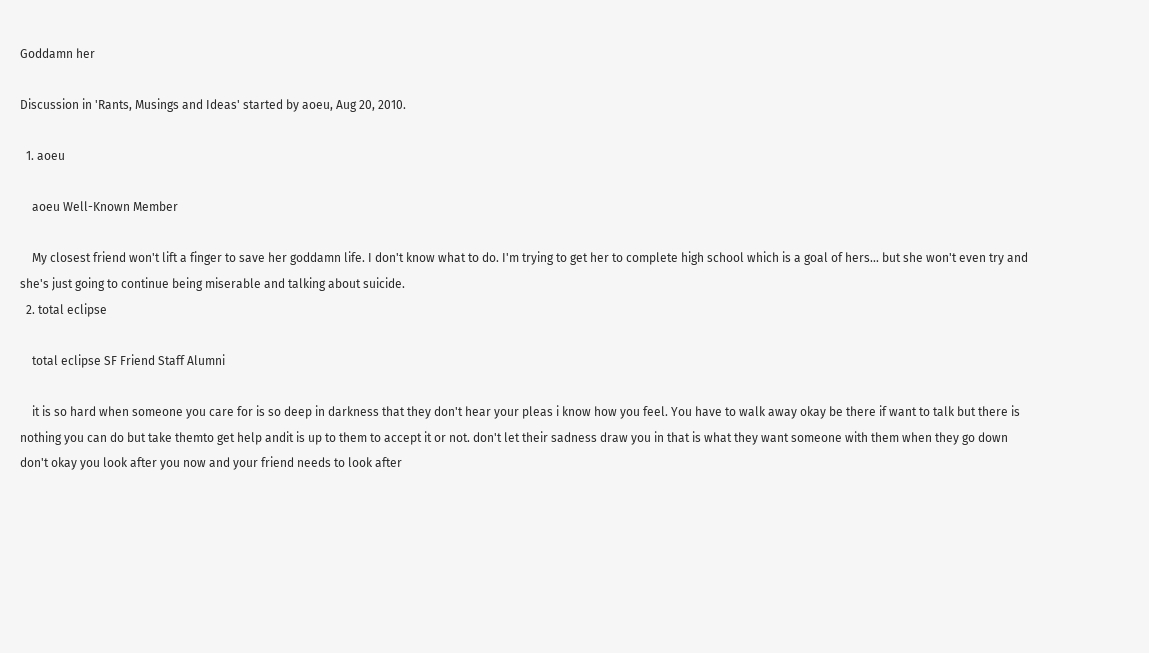Goddamn her

Discussion in 'Rants, Musings and Ideas' started by aoeu, Aug 20, 2010.

  1. aoeu

    aoeu Well-Known Member

    My closest friend won't lift a finger to save her goddamn life. I don't know what to do. I'm trying to get her to complete high school which is a goal of hers... but she won't even try and she's just going to continue being miserable and talking about suicide.
  2. total eclipse

    total eclipse SF Friend Staff Alumni

    it is so hard when someone you care for is so deep in darkness that they don't hear your pleas i know how you feel. You have to walk away okay be there if want to talk but there is nothing you can do but take themto get help andit is up to them to accept it or not. don't let their sadness draw you in that is what they want someone with them when they go down don't okay you look after you now and your friend needs to look after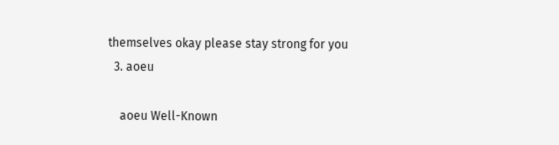themselves okay please stay strong for you
  3. aoeu

    aoeu Well-Known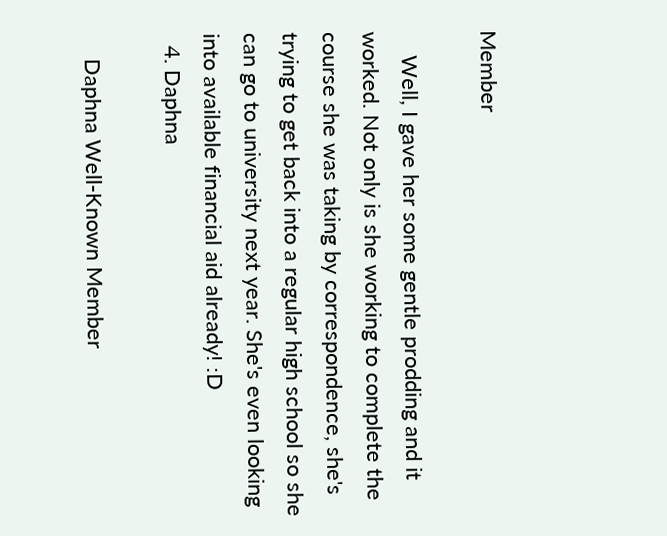Member

    Well, I gave her some gentle prodding and it worked. Not only is she working to complete the course she was taking by correspondence, she's trying to get back into a regular high school so she can go to university next year. She's even looking into available financial aid already! :D
  4. Daphna

    Daphna Well-Known Member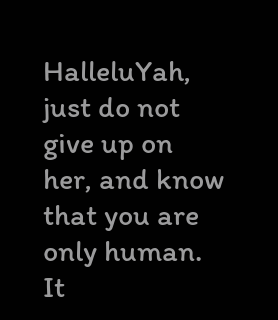HalleluYah, just do not give up on her, and know that you are only human. It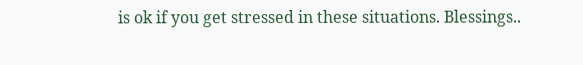is ok if you get stressed in these situations. Blessings..